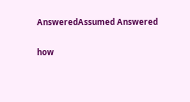AnsweredAssumed Answered

how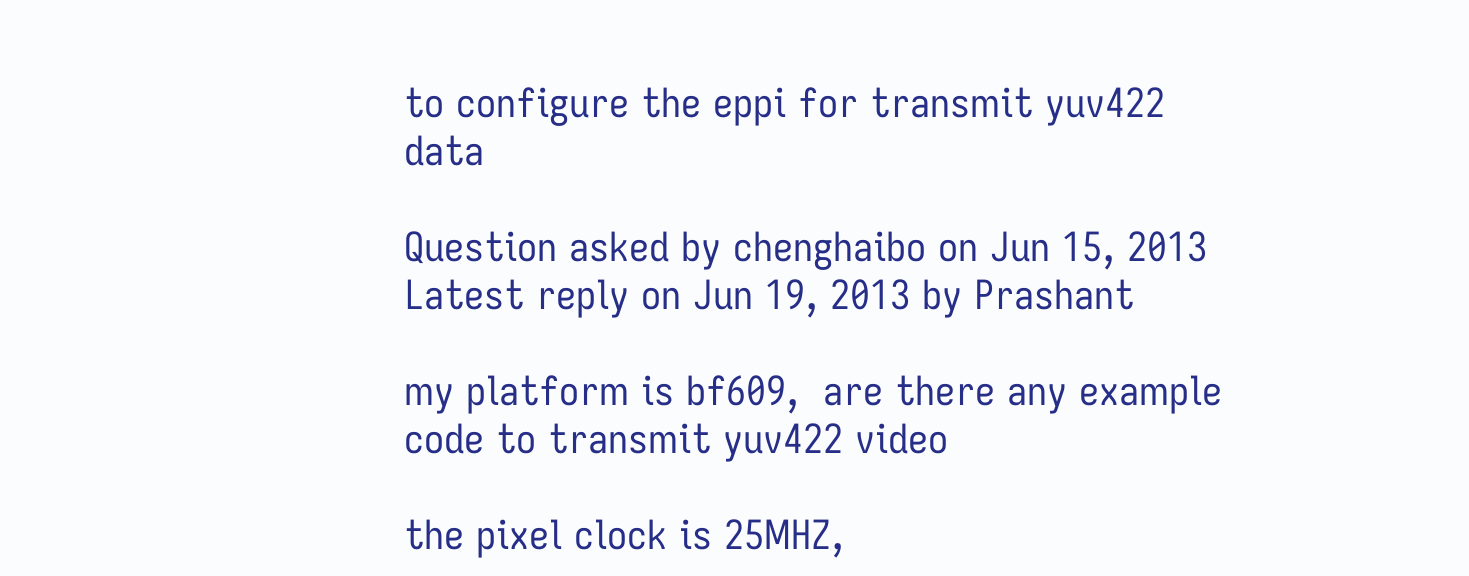to configure the eppi for transmit yuv422 data

Question asked by chenghaibo on Jun 15, 2013
Latest reply on Jun 19, 2013 by Prashant

my platform is bf609,  are there any example code to transmit yuv422 video

the pixel clock is 25MHZ,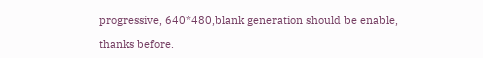progressive, 640*480,blank generation should be enable,

thanks before.